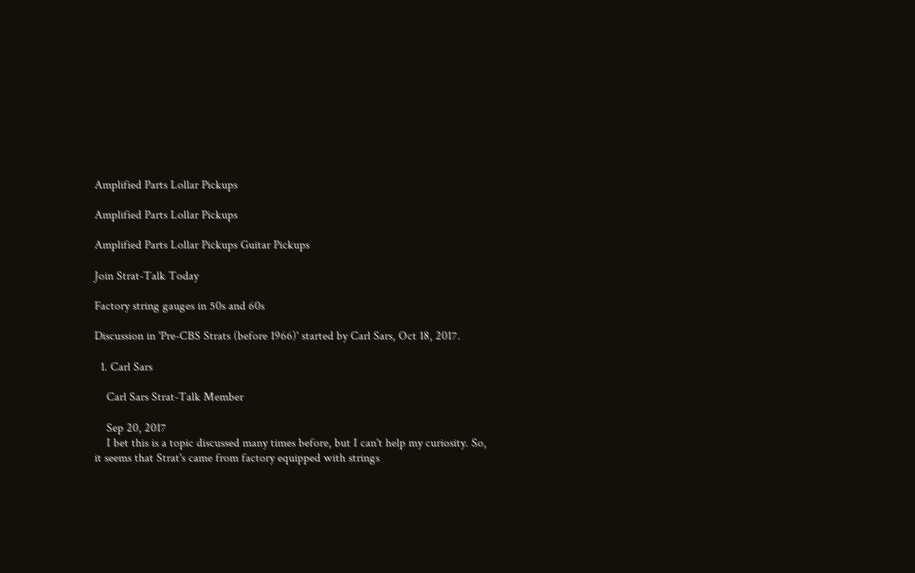Amplified Parts Lollar Pickups

Amplified Parts Lollar Pickups

Amplified Parts Lollar Pickups Guitar Pickups

Join Strat-Talk Today

Factory string gauges in 50s and 60s

Discussion in 'Pre-CBS Strats (before 1966)' started by Carl Sars, Oct 18, 2017.

  1. Carl Sars

    Carl Sars Strat-Talk Member

    Sep 20, 2017
    I bet this is a topic discussed many times before, but I can't help my curiosity. So, it seems that Strat's came from factory equipped with strings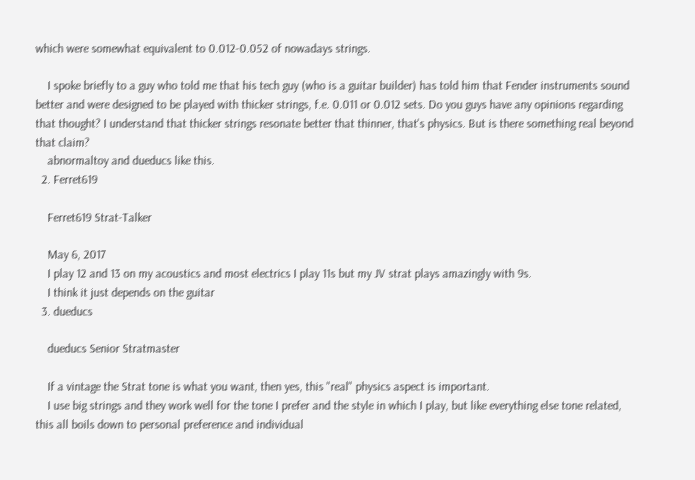which were somewhat equivalent to 0.012-0.052 of nowadays strings.

    I spoke briefly to a guy who told me that his tech guy (who is a guitar builder) has told him that Fender instruments sound better and were designed to be played with thicker strings, f.e. 0.011 or 0.012 sets. Do you guys have any opinions regarding that thought? I understand that thicker strings resonate better that thinner, that's physics. But is there something real beyond that claim?
    abnormaltoy and dueducs like this.
  2. Ferret619

    Ferret619 Strat-Talker

    May 6, 2017
    I play 12 and 13 on my acoustics and most electrics I play 11s but my JV strat plays amazingly with 9s.
    I think it just depends on the guitar
  3. dueducs

    dueducs Senior Stratmaster

    If a vintage the Strat tone is what you want, then yes, this "real" physics aspect is important.
    I use big strings and they work well for the tone I prefer and the style in which I play, but like everything else tone related, this all boils down to personal preference and individual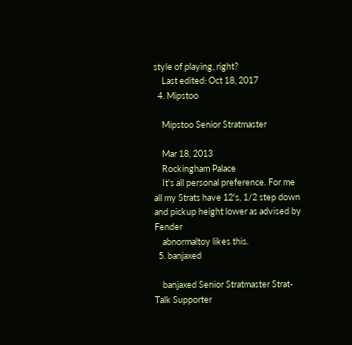style of playing, right?
    Last edited: Oct 18, 2017
  4. Mipstoo

    Mipstoo Senior Stratmaster

    Mar 18, 2013
    Rockingham Palace
    It's all personal preference. For me all my Strats have 12's, 1/2 step down and pickup height lower as advised by Fender
    abnormaltoy likes this.
  5. banjaxed

    banjaxed Senior Stratmaster Strat-Talk Supporter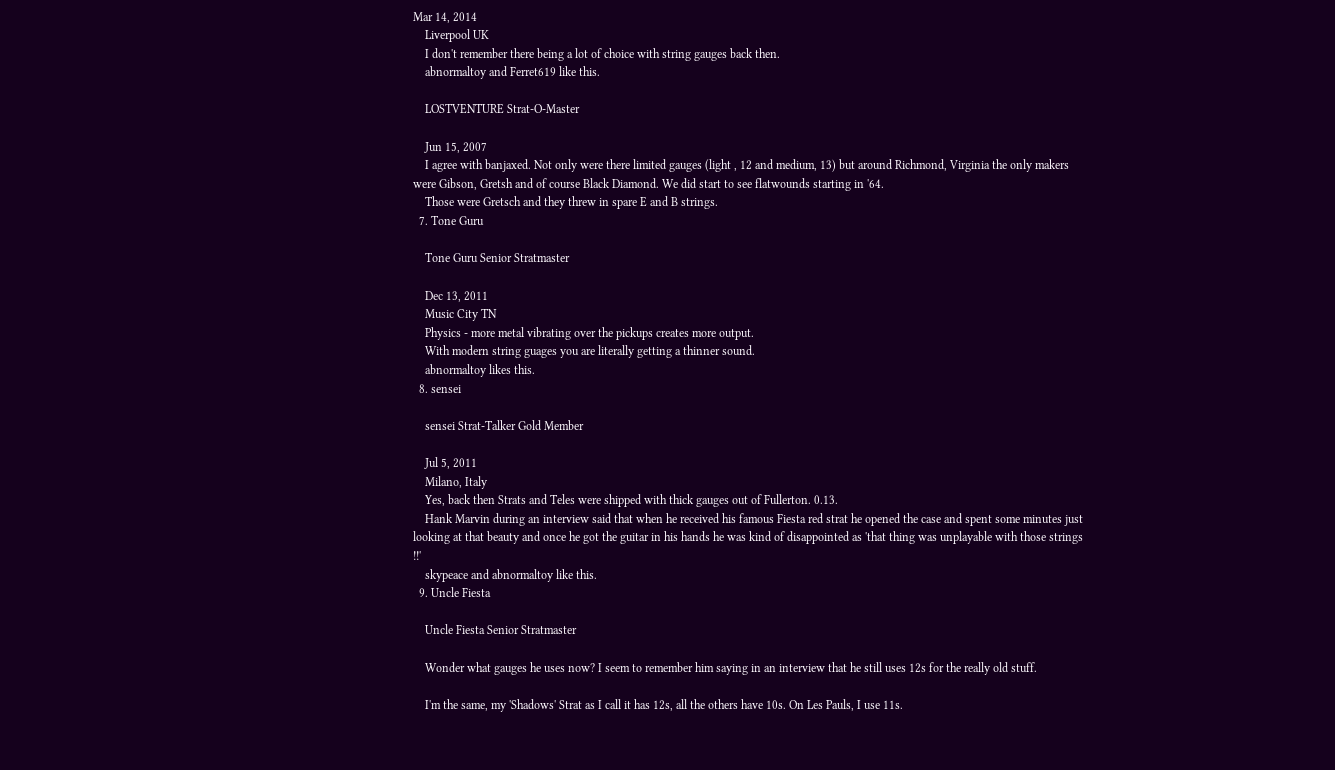Mar 14, 2014
    Liverpool UK
    I don't remember there being a lot of choice with string gauges back then.
    abnormaltoy and Ferret619 like this.

    LOSTVENTURE Strat-O-Master

    Jun 15, 2007
    I agree with banjaxed. Not only were there limited gauges (light , 12 and medium, 13) but around Richmond, Virginia the only makers were Gibson, Gretsh and of course Black Diamond. We did start to see flatwounds starting in '64.
    Those were Gretsch and they threw in spare E and B strings.
  7. Tone Guru

    Tone Guru Senior Stratmaster

    Dec 13, 2011
    Music City TN
    Physics - more metal vibrating over the pickups creates more output.
    With modern string guages you are literally getting a thinner sound.
    abnormaltoy likes this.
  8. sensei

    sensei Strat-Talker Gold Member

    Jul 5, 2011
    Milano, Italy
    Yes, back then Strats and Teles were shipped with thick gauges out of Fullerton. 0.13.
    Hank Marvin during an interview said that when he received his famous Fiesta red strat he opened the case and spent some minutes just looking at that beauty and once he got the guitar in his hands he was kind of disappointed as 'that thing was unplayable with those strings !!'
    skypeace and abnormaltoy like this.
  9. Uncle Fiesta

    Uncle Fiesta Senior Stratmaster

    Wonder what gauges he uses now? I seem to remember him saying in an interview that he still uses 12s for the really old stuff.

    I'm the same, my 'Shadows' Strat as I call it has 12s, all the others have 10s. On Les Pauls, I use 11s.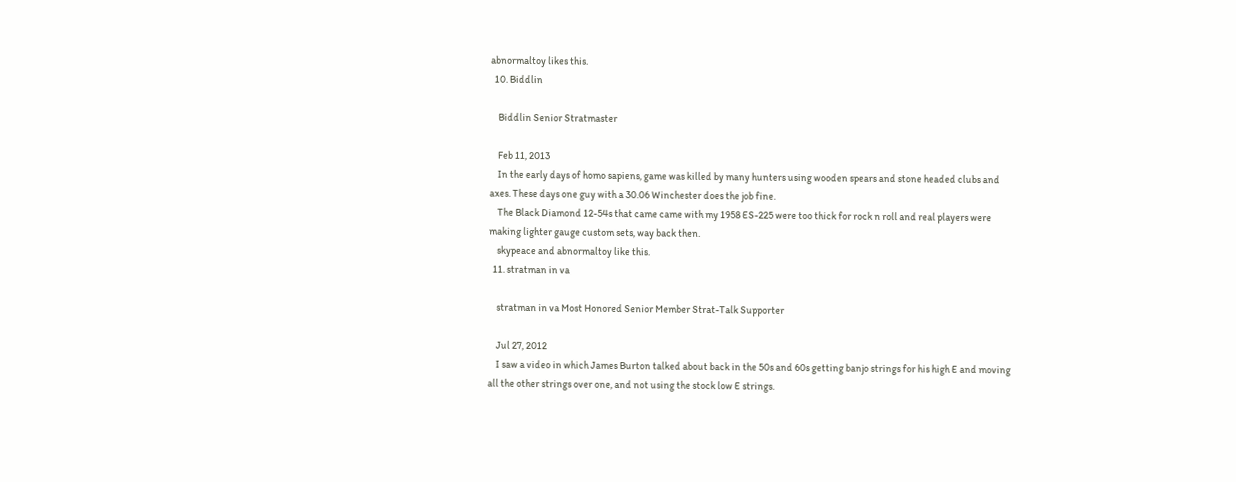abnormaltoy likes this.
  10. Biddlin

    Biddlin Senior Stratmaster

    Feb 11, 2013
    In the early days of homo sapiens, game was killed by many hunters using wooden spears and stone headed clubs and axes. These days one guy with a 30.06 Winchester does the job fine.
    The Black Diamond 12-54s that came came with my 1958 ES-225 were too thick for rock n roll and real players were making lighter gauge custom sets, way back then.
    skypeace and abnormaltoy like this.
  11. stratman in va

    stratman in va Most Honored Senior Member Strat-Talk Supporter

    Jul 27, 2012
    I saw a video in which James Burton talked about back in the 50s and 60s getting banjo strings for his high E and moving all the other strings over one, and not using the stock low E strings.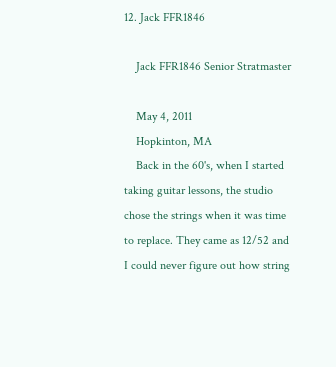12. Jack FFR1846

    Jack FFR1846 Senior Stratmaster

    May 4, 2011
    Hopkinton, MA
    Back in the 60's, when I started taking guitar lessons, the studio chose the strings when it was time to replace. They came as 12/52 and I could never figure out how string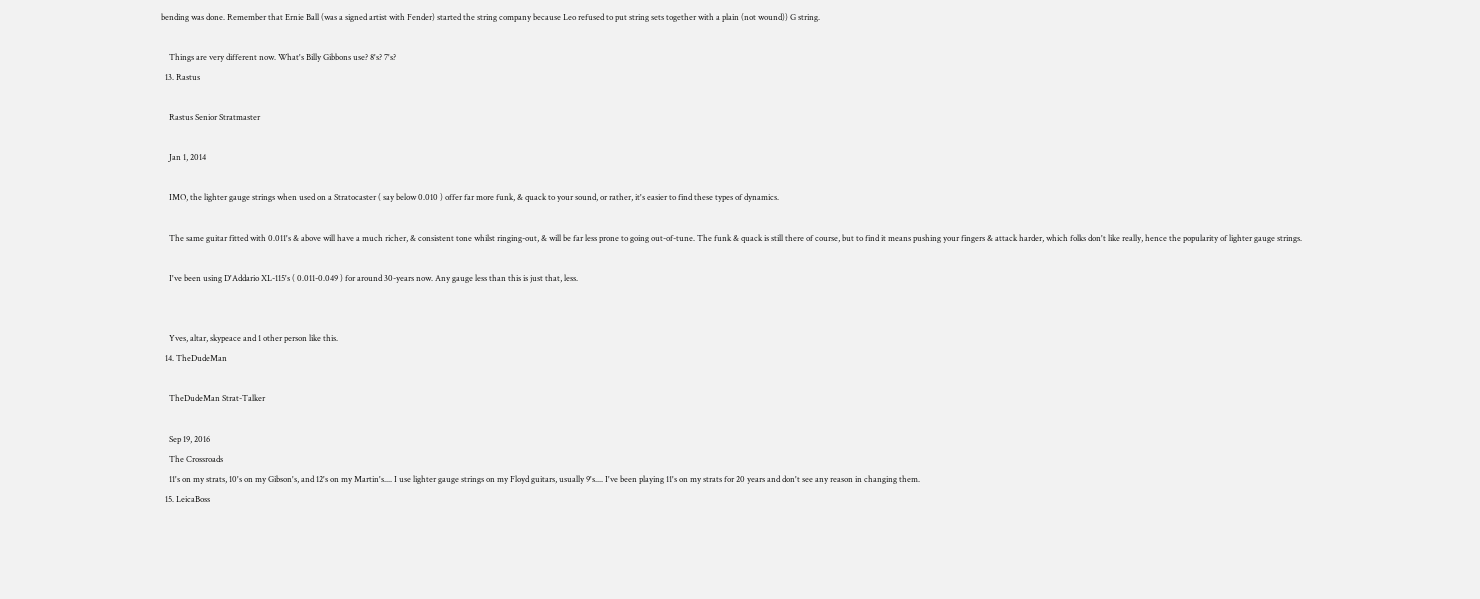bending was done. Remember that Ernie Ball (was a signed artist with Fender) started the string company because Leo refused to put string sets together with a plain (not wound)) G string.

    Things are very different now. What's Billy Gibbons use? 8's? 7's?
  13. Rastus

    Rastus Senior Stratmaster

    Jan 1, 2014

    IMO, the lighter gauge strings when used on a Stratocaster ( say below 0.010 ) offer far more funk, & quack to your sound, or rather, it's easier to find these types of dynamics.

    The same guitar fitted with 0.011's & above will have a much richer, & consistent tone whilst ringing-out, & will be far less prone to going out-of-tune. The funk & quack is still there of course, but to find it means pushing your fingers & attack harder, which folks don't like really, hence the popularity of lighter gauge strings.

    I've been using D'Addario XL-115's ( 0.011-0.049 ) for around 30-years now. Any gauge less than this is just that, less.


    Yves, altar, skypeace and 1 other person like this.
  14. TheDudeMan

    TheDudeMan Strat-Talker

    Sep 19, 2016
    The Crossroads
    11's on my strats, 10's on my Gibson's, and 12's on my Martin's.... I use lighter gauge strings on my Floyd guitars, usually 9's.... I've been playing 11's on my strats for 20 years and don't see any reason in changing them.
  15. LeicaBoss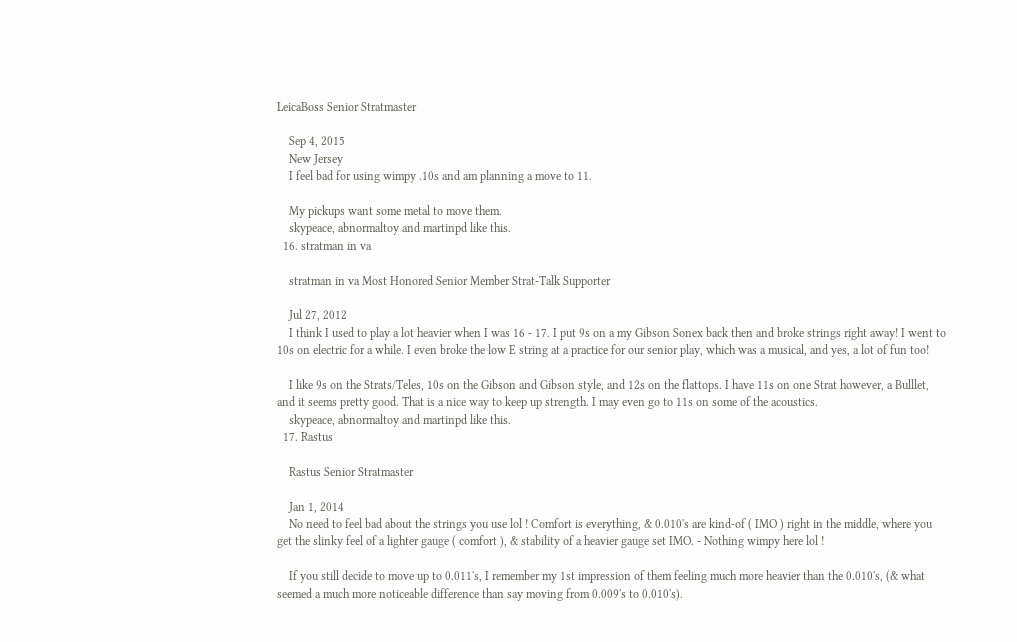LeicaBoss Senior Stratmaster

    Sep 4, 2015
    New Jersey
    I feel bad for using wimpy .10s and am planning a move to 11.

    My pickups want some metal to move them.
    skypeace, abnormaltoy and martinpd like this.
  16. stratman in va

    stratman in va Most Honored Senior Member Strat-Talk Supporter

    Jul 27, 2012
    I think I used to play a lot heavier when I was 16 - 17. I put 9s on a my Gibson Sonex back then and broke strings right away! I went to 10s on electric for a while. I even broke the low E string at a practice for our senior play, which was a musical, and yes, a lot of fun too!

    I like 9s on the Strats/Teles, 10s on the Gibson and Gibson style, and 12s on the flattops. I have 11s on one Strat however, a Bulllet, and it seems pretty good. That is a nice way to keep up strength. I may even go to 11s on some of the acoustics.
    skypeace, abnormaltoy and martinpd like this.
  17. Rastus

    Rastus Senior Stratmaster

    Jan 1, 2014
    No need to feel bad about the strings you use lol ! Comfort is everything, & 0.010's are kind-of ( IMO ) right in the middle, where you get the slinky feel of a lighter gauge ( comfort ), & stability of a heavier gauge set IMO. - Nothing wimpy here lol !

    If you still decide to move up to 0.011's, I remember my 1st impression of them feeling much more heavier than the 0.010's, (& what seemed a much more noticeable difference than say moving from 0.009's to 0.010's).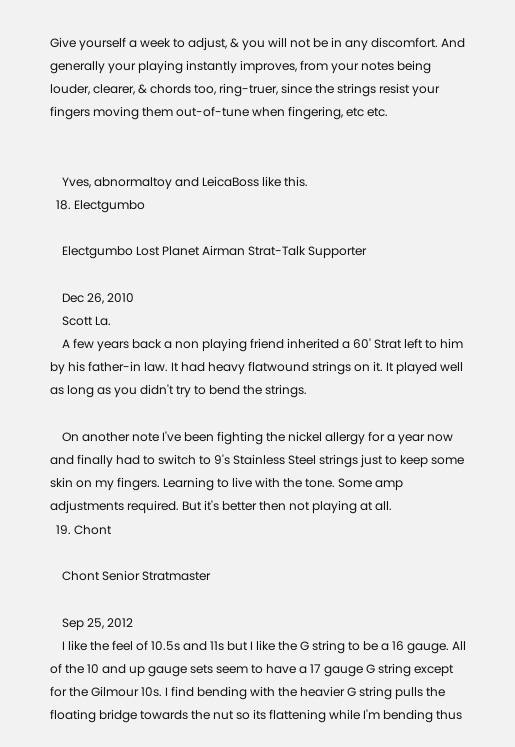Give yourself a week to adjust, & you will not be in any discomfort. And generally your playing instantly improves, from your notes being louder, clearer, & chords too, ring-truer, since the strings resist your fingers moving them out-of-tune when fingering, etc etc.


    Yves, abnormaltoy and LeicaBoss like this.
  18. Electgumbo

    Electgumbo Lost Planet Airman Strat-Talk Supporter

    Dec 26, 2010
    Scott La.
    A few years back a non playing friend inherited a 60' Strat left to him by his father-in law. It had heavy flatwound strings on it. It played well as long as you didn't try to bend the strings.

    On another note I've been fighting the nickel allergy for a year now and finally had to switch to 9's Stainless Steel strings just to keep some skin on my fingers. Learning to live with the tone. Some amp adjustments required. But it's better then not playing at all.
  19. Chont

    Chont Senior Stratmaster

    Sep 25, 2012
    I like the feel of 10.5s and 11s but I like the G string to be a 16 gauge. All of the 10 and up gauge sets seem to have a 17 gauge G string except for the Gilmour 10s. I find bending with the heavier G string pulls the floating bridge towards the nut so its flattening while I'm bending thus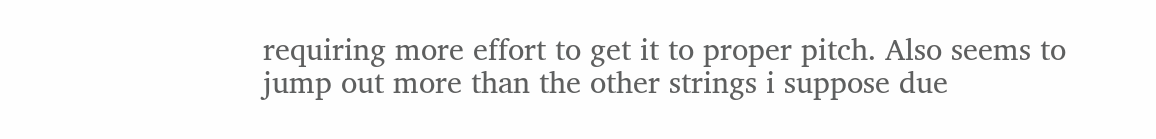requiring more effort to get it to proper pitch. Also seems to jump out more than the other strings i suppose due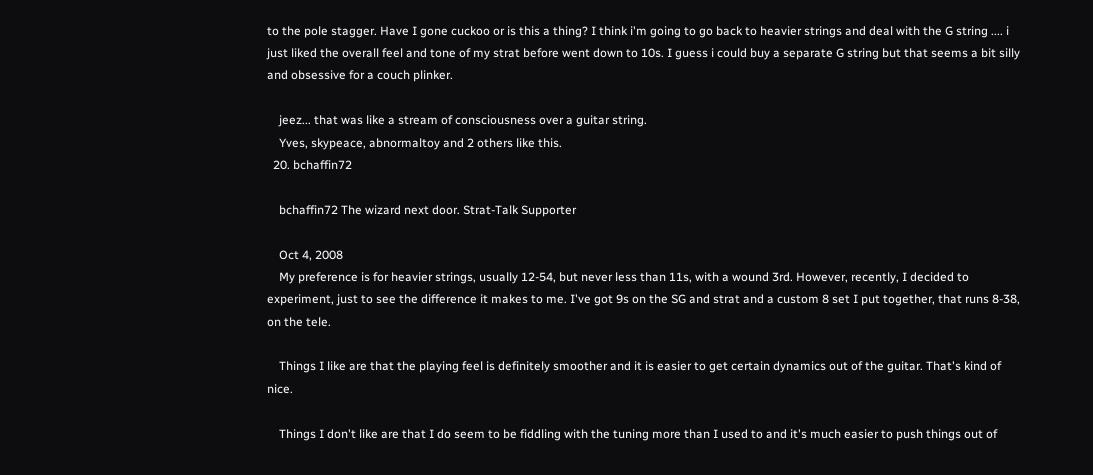to the pole stagger. Have I gone cuckoo or is this a thing? I think i'm going to go back to heavier strings and deal with the G string .... i just liked the overall feel and tone of my strat before went down to 10s. I guess i could buy a separate G string but that seems a bit silly and obsessive for a couch plinker.

    jeez... that was like a stream of consciousness over a guitar string.
    Yves, skypeace, abnormaltoy and 2 others like this.
  20. bchaffin72

    bchaffin72 The wizard next door. Strat-Talk Supporter

    Oct 4, 2008
    My preference is for heavier strings, usually 12-54, but never less than 11s, with a wound 3rd. However, recently, I decided to experiment, just to see the difference it makes to me. I've got 9s on the SG and strat and a custom 8 set I put together, that runs 8-38, on the tele.

    Things I like are that the playing feel is definitely smoother and it is easier to get certain dynamics out of the guitar. That's kind of nice.

    Things I don't like are that I do seem to be fiddling with the tuning more than I used to and it's much easier to push things out of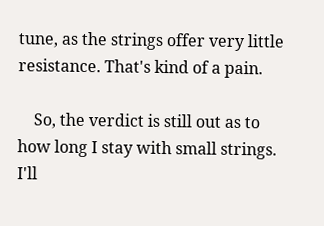tune, as the strings offer very little resistance. That's kind of a pain.

    So, the verdict is still out as to how long I stay with small strings. I'll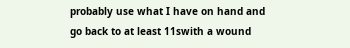probably use what I have on hand and go back to at least 11swith a wound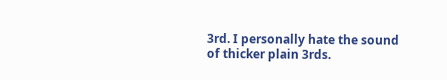3rd. I personally hate the sound of thicker plain 3rds.